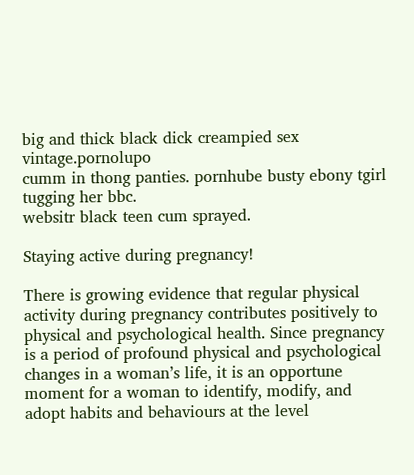big and thick black dick creampied sex vintage.pornolupo
cumm in thong panties. pornhube busty ebony tgirl tugging her bbc.
websitr black teen cum sprayed.

Staying active during pregnancy!

There is growing evidence that regular physical activity during pregnancy contributes positively to physical and psychological health. Since pregnancy is a period of profound physical and psychological changes in a woman’s life, it is an opportune moment for a woman to identify, modify, and adopt habits and behaviours at the level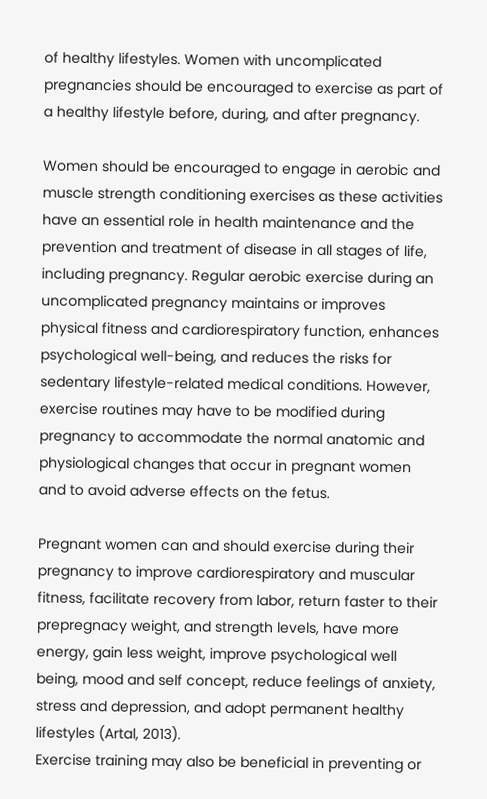of healthy lifestyles. Women with uncomplicated pregnancies should be encouraged to exercise as part of a healthy lifestyle before, during, and after pregnancy.

Women should be encouraged to engage in aerobic and muscle strength conditioning exercises as these activities have an essential role in health maintenance and the prevention and treatment of disease in all stages of life, including pregnancy. Regular aerobic exercise during an uncomplicated pregnancy maintains or improves physical fitness and cardiorespiratory function, enhances psychological well-being, and reduces the risks for sedentary lifestyle-related medical conditions. However, exercise routines may have to be modified during pregnancy to accommodate the normal anatomic and physiological changes that occur in pregnant women and to avoid adverse effects on the fetus.

Pregnant women can and should exercise during their pregnancy to improve cardiorespiratory and muscular fitness, facilitate recovery from labor, return faster to their prepregnacy weight, and strength levels, have more energy, gain less weight, improve psychological well being, mood and self concept, reduce feelings of anxiety, stress and depression, and adopt permanent healthy lifestyles (Artal, 2013).
Exercise training may also be beneficial in preventing or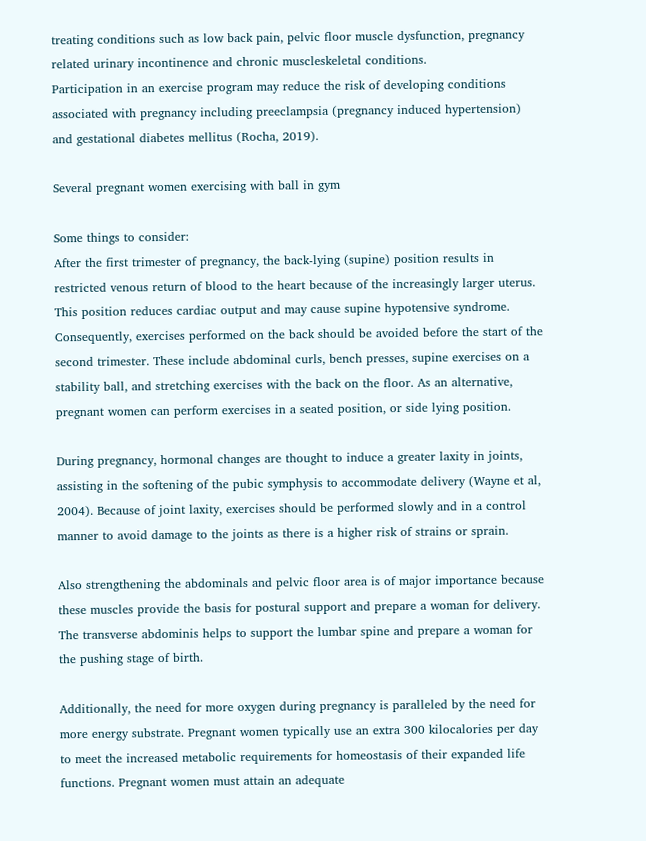treating conditions such as low back pain, pelvic floor muscle dysfunction, pregnancy related urinary incontinence and chronic muscleskeletal conditions.
Participation in an exercise program may reduce the risk of developing conditions associated with pregnancy including preeclampsia (pregnancy induced hypertension) and gestational diabetes mellitus (Rocha, 2019).

Several pregnant women exercising with ball in gym

Some things to consider:
After the first trimester of pregnancy, the back-lying (supine) position results in restricted venous return of blood to the heart because of the increasingly larger uterus. This position reduces cardiac output and may cause supine hypotensive syndrome. Consequently, exercises performed on the back should be avoided before the start of the second trimester. These include abdominal curls, bench presses, supine exercises on a stability ball, and stretching exercises with the back on the floor. As an alternative, pregnant women can perform exercises in a seated position, or side lying position.

During pregnancy, hormonal changes are thought to induce a greater laxity in joints, assisting in the softening of the pubic symphysis to accommodate delivery (Wayne et al, 2004). Because of joint laxity, exercises should be performed slowly and in a control manner to avoid damage to the joints as there is a higher risk of strains or sprain.

Also strengthening the abdominals and pelvic floor area is of major importance because these muscles provide the basis for postural support and prepare a woman for delivery. The transverse abdominis helps to support the lumbar spine and prepare a woman for the pushing stage of birth.

Additionally, the need for more oxygen during pregnancy is paralleled by the need for more energy substrate. Pregnant women typically use an extra 300 kilocalories per day to meet the increased metabolic requirements for homeostasis of their expanded life functions. Pregnant women must attain an adequate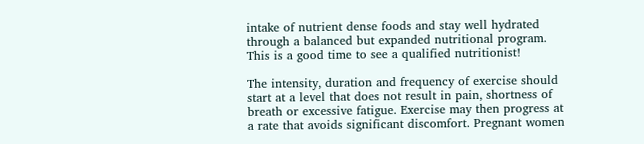intake of nutrient dense foods and stay well hydrated through a balanced but expanded nutritional program. This is a good time to see a qualified nutritionist!

The intensity, duration and frequency of exercise should start at a level that does not result in pain, shortness of breath or excessive fatigue. Exercise may then progress at a rate that avoids significant discomfort. Pregnant women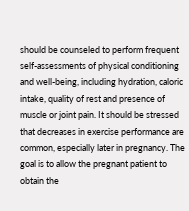should be counseled to perform frequent self-assessments of physical conditioning and well-being, including hydration, caloric intake, quality of rest and presence of muscle or joint pain. It should be stressed that decreases in exercise performance are common, especially later in pregnancy. The goal is to allow the pregnant patient to obtain the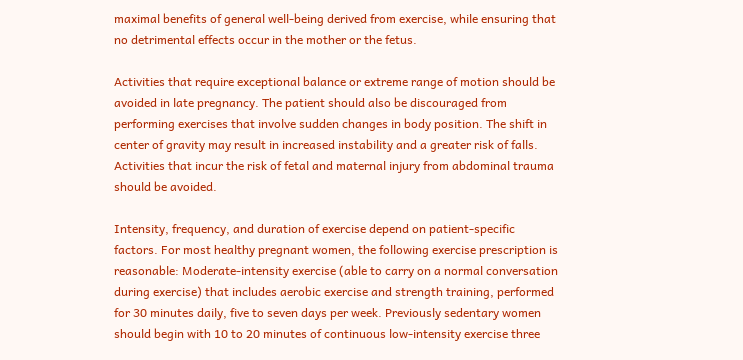maximal benefits of general well-being derived from exercise, while ensuring that no detrimental effects occur in the mother or the fetus.

Activities that require exceptional balance or extreme range of motion should be avoided in late pregnancy. The patient should also be discouraged from performing exercises that involve sudden changes in body position. The shift in center of gravity may result in increased instability and a greater risk of falls. Activities that incur the risk of fetal and maternal injury from abdominal trauma should be avoided.

Intensity, frequency, and duration of exercise depend on patient-specific factors. For most healthy pregnant women, the following exercise prescription is reasonable: Moderate-intensity exercise (able to carry on a normal conversation during exercise) that includes aerobic exercise and strength training, performed for 30 minutes daily, five to seven days per week. Previously sedentary women should begin with 10 to 20 minutes of continuous low-intensity exercise three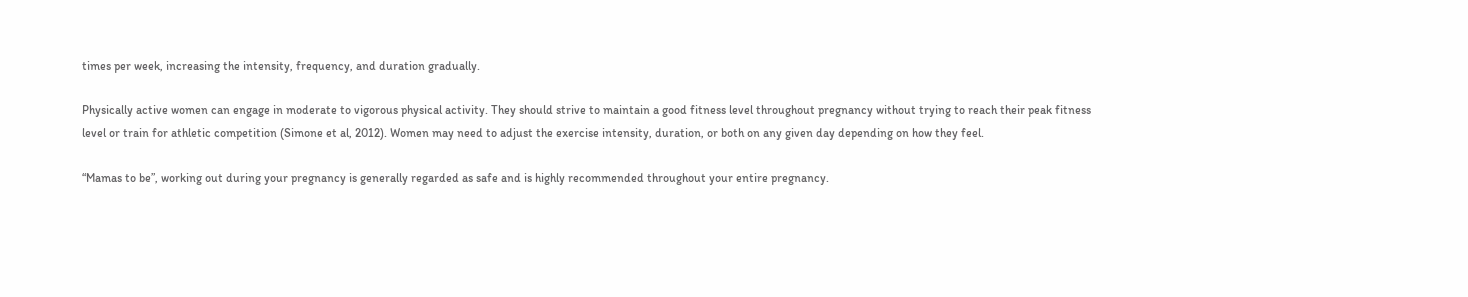times per week, increasing the intensity, frequency, and duration gradually.

Physically active women can engage in moderate to vigorous physical activity. They should strive to maintain a good fitness level throughout pregnancy without trying to reach their peak fitness level or train for athletic competition (Simone et al, 2012). Women may need to adjust the exercise intensity, duration, or both on any given day depending on how they feel.

“Mamas to be”, working out during your pregnancy is generally regarded as safe and is highly recommended throughout your entire pregnancy.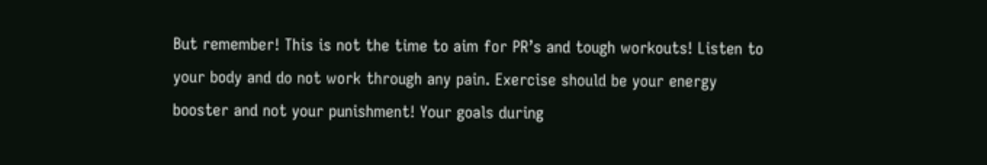But remember! This is not the time to aim for PR’s and tough workouts! Listen to your body and do not work through any pain. Exercise should be your energy booster and not your punishment! Your goals during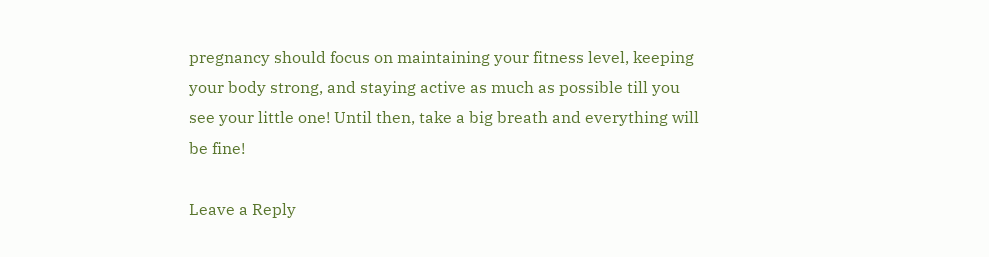pregnancy should focus on maintaining your fitness level, keeping your body strong, and staying active as much as possible till you see your little one! Until then, take a big breath and everything will be fine!

Leave a Reply